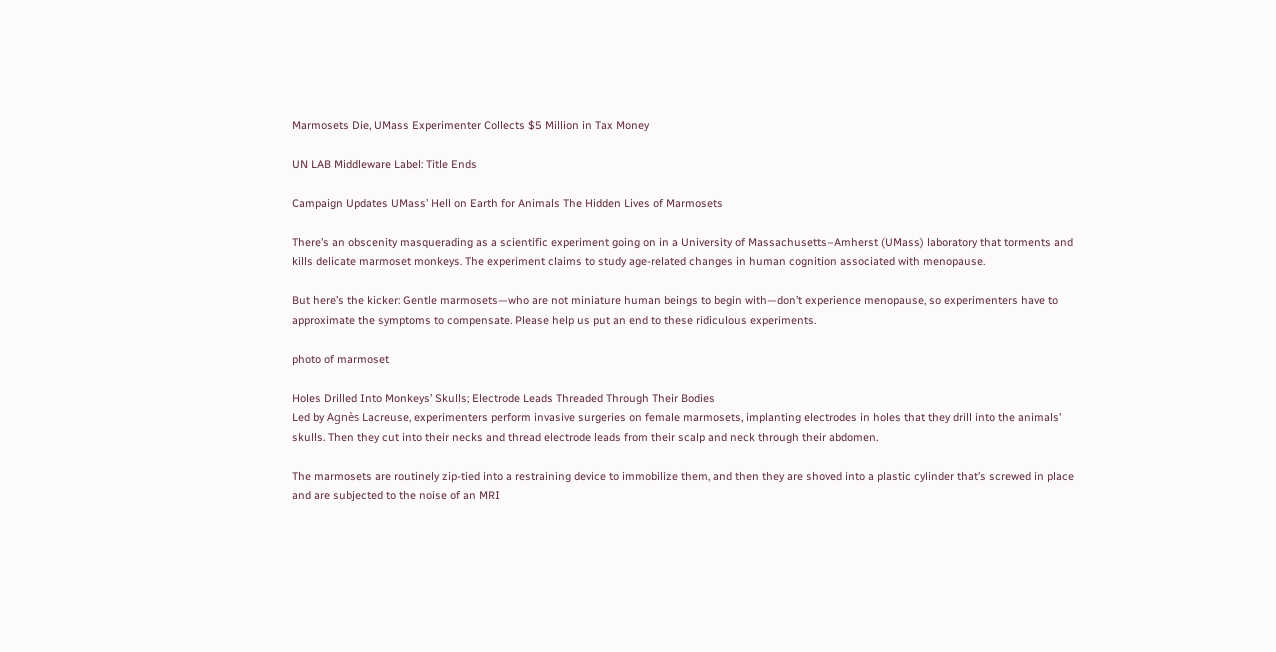Marmosets Die, UMass Experimenter Collects $5 Million in Tax Money

UN LAB Middleware Label: Title Ends

Campaign Updates UMass’ Hell on Earth for Animals The Hidden Lives of Marmosets

There’s an obscenity masquerading as a scientific experiment going on in a University of Massachusetts–Amherst (UMass) laboratory that torments and kills delicate marmoset monkeys. The experiment claims to study age-related changes in human cognition associated with menopause.

But here’s the kicker: Gentle marmosets—who are not miniature human beings to begin with—don’t experience menopause, so experimenters have to approximate the symptoms to compensate. Please help us put an end to these ridiculous experiments.

photo of marmoset

Holes Drilled Into Monkeys’ Skulls; Electrode Leads Threaded Through Their Bodies
Led by Agnès Lacreuse, experimenters perform invasive surgeries on female marmosets, implanting electrodes in holes that they drill into the animals’ skulls. Then they cut into their necks and thread electrode leads from their scalp and neck through their abdomen.

The marmosets are routinely zip-tied into a restraining device to immobilize them, and then they are shoved into a plastic cylinder that’s screwed in place and are subjected to the noise of an MRI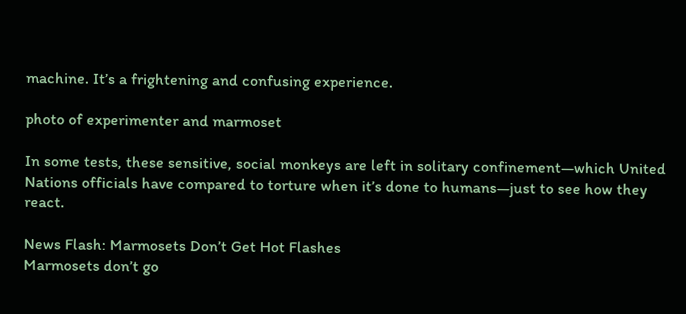machine. It’s a frightening and confusing experience.

photo of experimenter and marmoset

In some tests, these sensitive, social monkeys are left in solitary confinement—which United Nations officials have compared to torture when it’s done to humans—just to see how they react.

News Flash: Marmosets Don’t Get Hot Flashes
Marmosets don’t go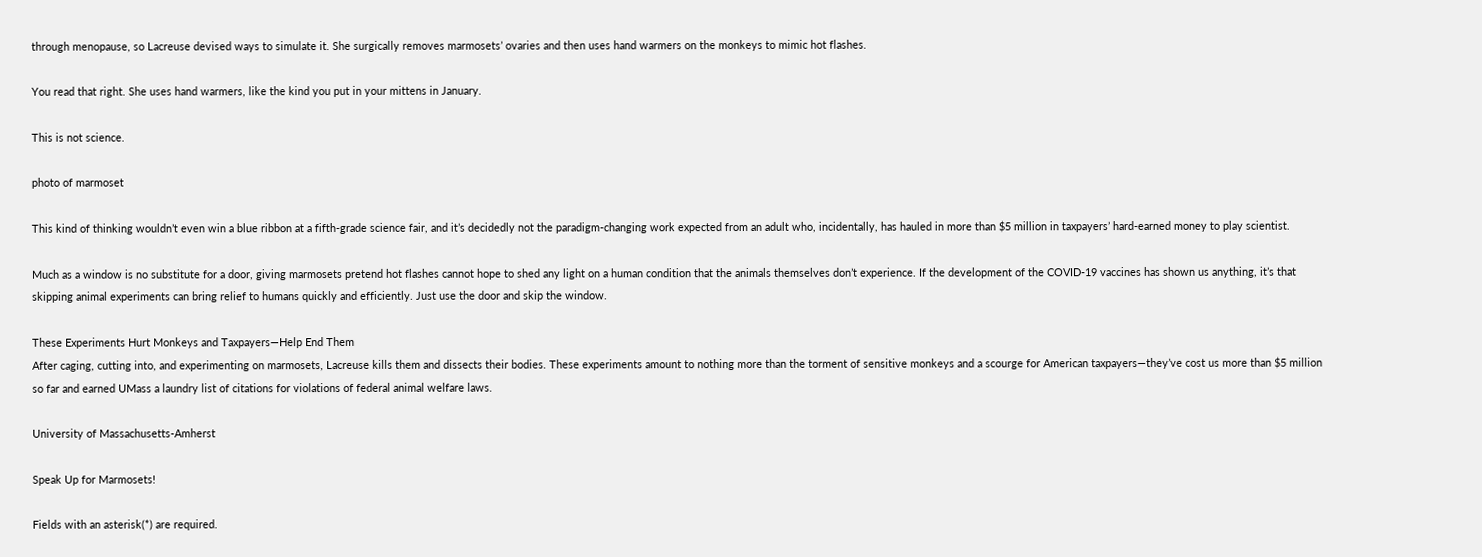through menopause, so Lacreuse devised ways to simulate it. She surgically removes marmosets’ ovaries and then uses hand warmers on the monkeys to mimic hot flashes.

You read that right. She uses hand warmers, like the kind you put in your mittens in January.

This is not science.

photo of marmoset

This kind of thinking wouldn’t even win a blue ribbon at a fifth-grade science fair, and it’s decidedly not the paradigm-changing work expected from an adult who, incidentally, has hauled in more than $5 million in taxpayers’ hard-earned money to play scientist.

Much as a window is no substitute for a door, giving marmosets pretend hot flashes cannot hope to shed any light on a human condition that the animals themselves don’t experience. If the development of the COVID-19 vaccines has shown us anything, it’s that skipping animal experiments can bring relief to humans quickly and efficiently. Just use the door and skip the window.

These Experiments Hurt Monkeys and Taxpayers—Help End Them
After caging, cutting into, and experimenting on marmosets, Lacreuse kills them and dissects their bodies. These experiments amount to nothing more than the torment of sensitive monkeys and a scourge for American taxpayers—they’ve cost us more than $5 million so far and earned UMass a laundry list of citations for violations of federal animal welfare laws.

University of Massachusetts-Amherst

Speak Up for Marmosets!

Fields with an asterisk(*) are required.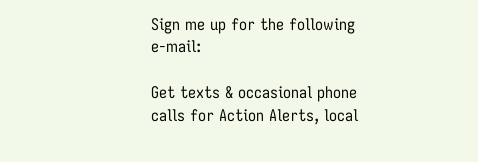Sign me up for the following e-mail:

Get texts & occasional phone calls for Action Alerts, local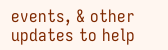events, & other updates to help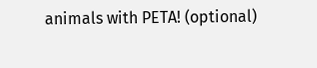animals with PETA! (optional)